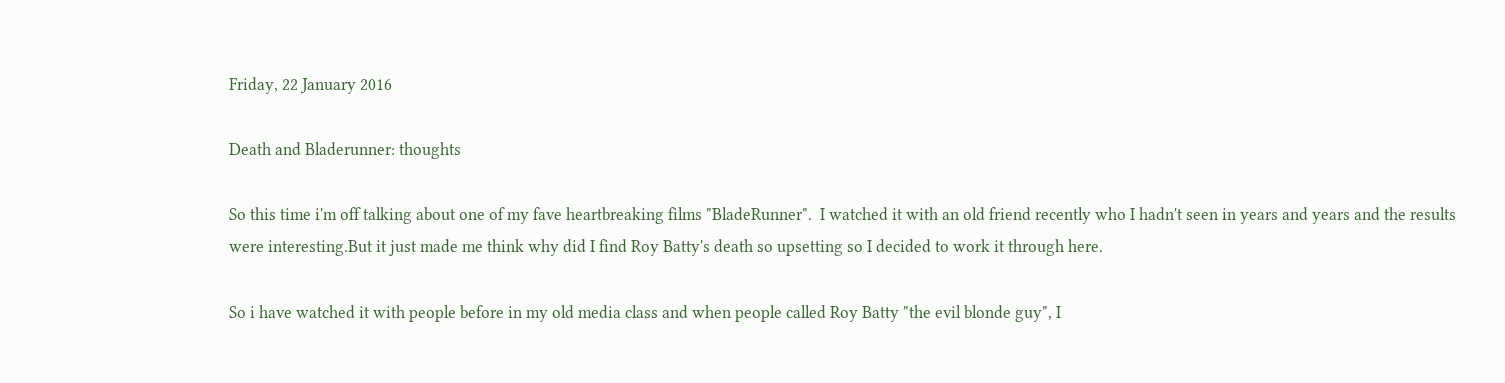Friday, 22 January 2016

Death and Bladerunner: thoughts

So this time i'm off talking about one of my fave heartbreaking films "BladeRunner".  I watched it with an old friend recently who I hadn't seen in years and years and the results were interesting.But it just made me think why did I find Roy Batty's death so upsetting so I decided to work it through here.

So i have watched it with people before in my old media class and when people called Roy Batty "the evil blonde guy", I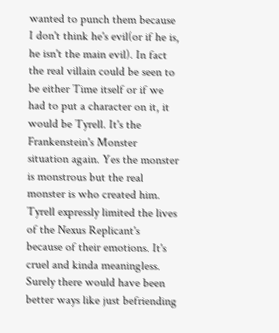wanted to punch them because I don't think he's evil(or if he is, he isn't the main evil). In fact the real villain could be seen to be either Time itself or if we had to put a character on it, it would be Tyrell. It's the Frankenstein's Monster situation again. Yes the monster is monstrous but the real monster is who created him. Tyrell expressly limited the lives of the Nexus Replicant's because of their emotions. It's cruel and kinda meaningless. Surely there would have been better ways like just befriending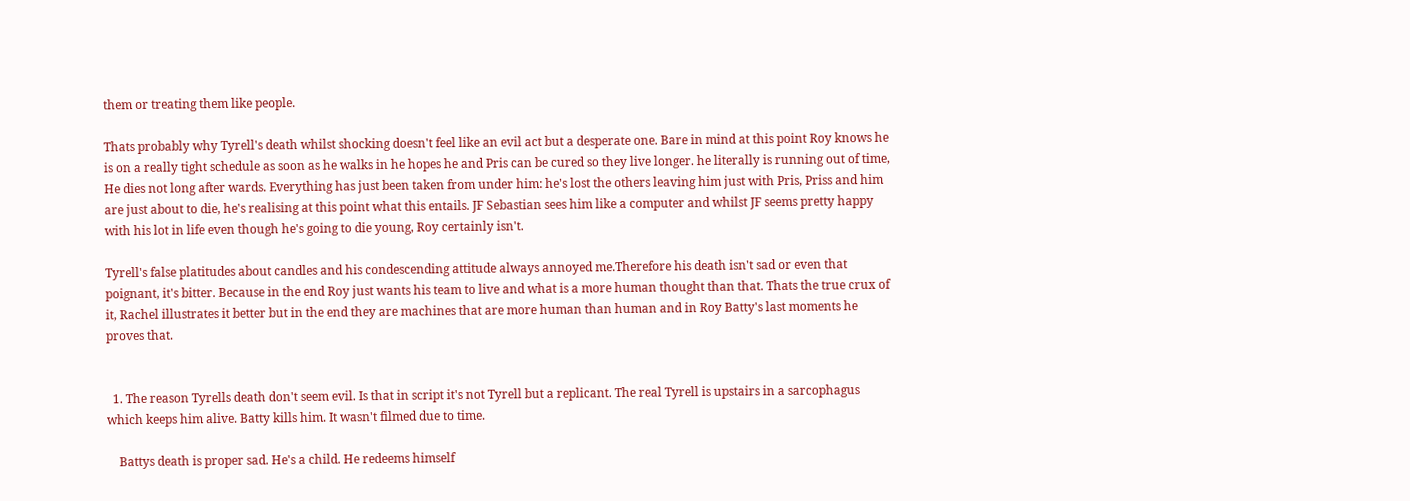them or treating them like people.

Thats probably why Tyrell's death whilst shocking doesn't feel like an evil act but a desperate one. Bare in mind at this point Roy knows he is on a really tight schedule as soon as he walks in he hopes he and Pris can be cured so they live longer. he literally is running out of time, He dies not long after wards. Everything has just been taken from under him: he's lost the others leaving him just with Pris, Priss and him are just about to die, he's realising at this point what this entails. JF Sebastian sees him like a computer and whilst JF seems pretty happy with his lot in life even though he's going to die young, Roy certainly isn't.

Tyrell's false platitudes about candles and his condescending attitude always annoyed me.Therefore his death isn't sad or even that poignant, it's bitter. Because in the end Roy just wants his team to live and what is a more human thought than that. Thats the true crux of it, Rachel illustrates it better but in the end they are machines that are more human than human and in Roy Batty's last moments he proves that.


  1. The reason Tyrells death don't seem evil. Is that in script it's not Tyrell but a replicant. The real Tyrell is upstairs in a sarcophagus which keeps him alive. Batty kills him. It wasn't filmed due to time.

    Battys death is proper sad. He's a child. He redeems himself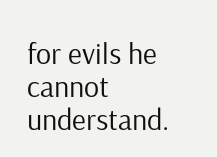for evils he cannot understand.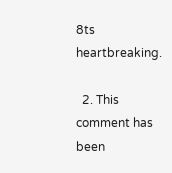8ts heartbreaking.

  2. This comment has been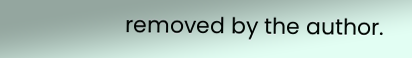removed by the author.